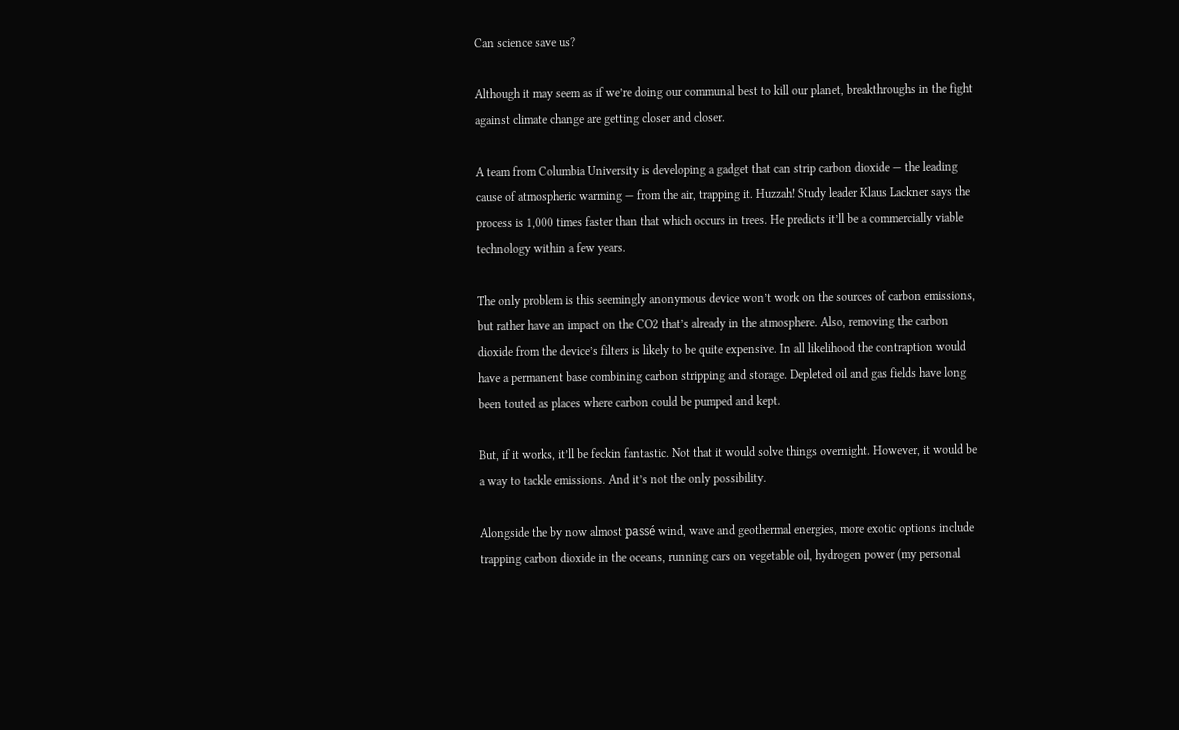Can science save us?

Although it may seem as if we’re doing our communal best to kill our planet, breakthroughs in the fight against climate change are getting closer and closer.

A team from Columbia University is developing a gadget that can strip carbon dioxide — the leading cause of atmospheric warming — from the air, trapping it. Huzzah! Study leader Klaus Lackner says the process is 1,000 times faster than that which occurs in trees. He predicts it’ll be a commercially viable technology within a few years.

The only problem is this seemingly anonymous device won’t work on the sources of carbon emissions, but rather have an impact on the CO2 that’s already in the atmosphere. Also, removing the carbon dioxide from the device’s filters is likely to be quite expensive. In all likelihood the contraption would have a permanent base combining carbon stripping and storage. Depleted oil and gas fields have long been touted as places where carbon could be pumped and kept.

But, if it works, it’ll be feckin fantastic. Not that it would solve things overnight. However, it would be a way to tackle emissions. And it’s not the only possibility.

Alongside the by now almost passé wind, wave and geothermal energies, more exotic options include trapping carbon dioxide in the oceans, running cars on vegetable oil, hydrogen power (my personal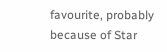favourite, probably because of Star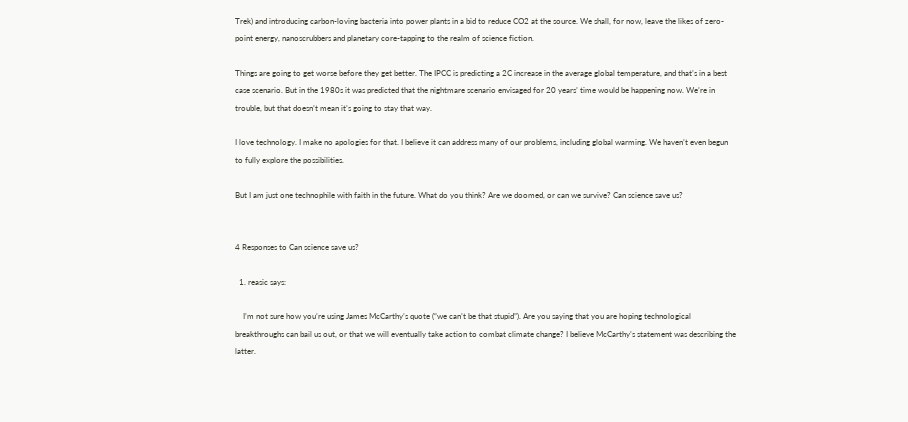Trek) and introducing carbon-loving bacteria into power plants in a bid to reduce CO2 at the source. We shall, for now, leave the likes of zero-point energy, nanoscrubbers and planetary core-tapping to the realm of science fiction.

Things are going to get worse before they get better. The IPCC is predicting a 2C increase in the average global temperature, and that’s in a best case scenario. But in the 1980s it was predicted that the nightmare scenario envisaged for 20 years’ time would be happening now. We’re in trouble, but that doesn’t mean it’s going to stay that way.

I love technology. I make no apologies for that. I believe it can address many of our problems, including global warming. We haven’t even begun to fully explore the possibilities.

But I am just one technophile with faith in the future. What do you think? Are we doomed, or can we survive? Can science save us?


4 Responses to Can science save us?

  1. reasic says:

    I’m not sure how you’re using James McCarthy’s quote (“we can’t be that stupid”). Are you saying that you are hoping technological breakthroughs can bail us out, or that we will eventually take action to combat climate change? I believe McCarthy’s statement was describing the latter.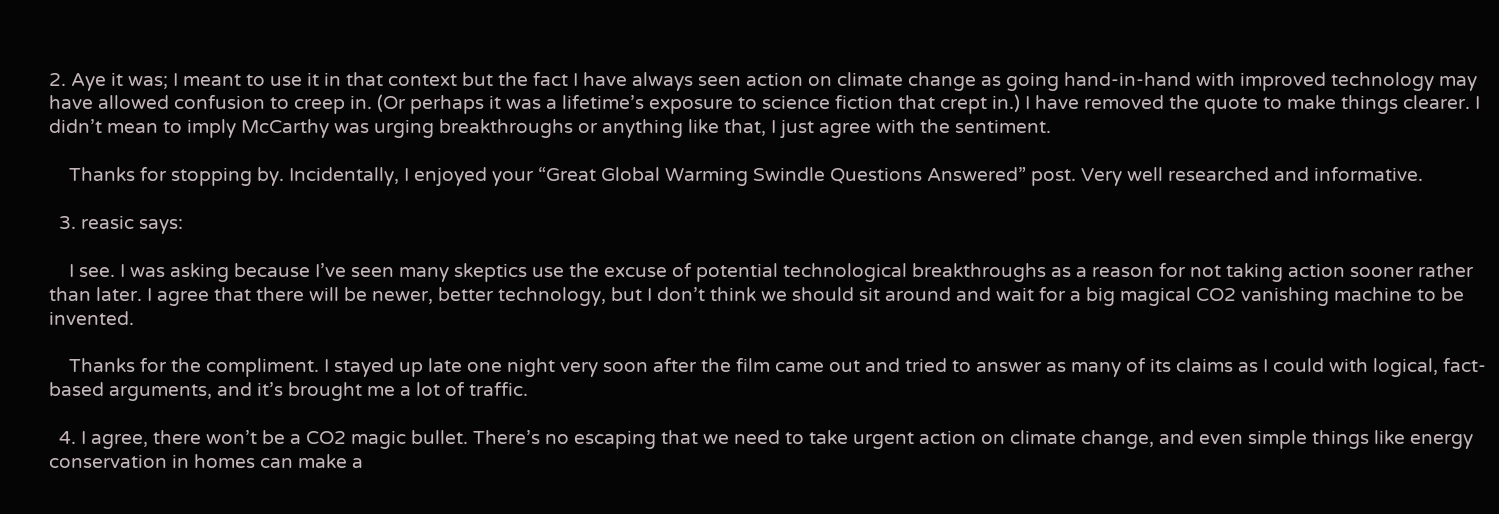2. Aye it was; I meant to use it in that context but the fact I have always seen action on climate change as going hand-in-hand with improved technology may have allowed confusion to creep in. (Or perhaps it was a lifetime’s exposure to science fiction that crept in.) I have removed the quote to make things clearer. I didn’t mean to imply McCarthy was urging breakthroughs or anything like that, I just agree with the sentiment.

    Thanks for stopping by. Incidentally, I enjoyed your “Great Global Warming Swindle Questions Answered” post. Very well researched and informative.

  3. reasic says:

    I see. I was asking because I’ve seen many skeptics use the excuse of potential technological breakthroughs as a reason for not taking action sooner rather than later. I agree that there will be newer, better technology, but I don’t think we should sit around and wait for a big magical CO2 vanishing machine to be invented.

    Thanks for the compliment. I stayed up late one night very soon after the film came out and tried to answer as many of its claims as I could with logical, fact-based arguments, and it’s brought me a lot of traffic.

  4. I agree, there won’t be a CO2 magic bullet. There’s no escaping that we need to take urgent action on climate change, and even simple things like energy conservation in homes can make a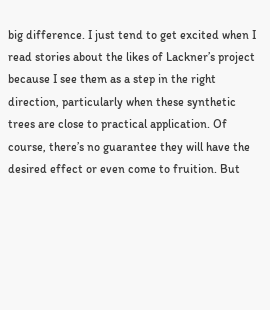big difference. I just tend to get excited when I read stories about the likes of Lackner’s project because I see them as a step in the right direction, particularly when these synthetic trees are close to practical application. Of course, there’s no guarantee they will have the desired effect or even come to fruition. But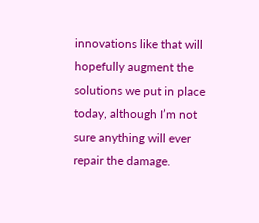innovations like that will hopefully augment the solutions we put in place today, although I’m not sure anything will ever repair the damage.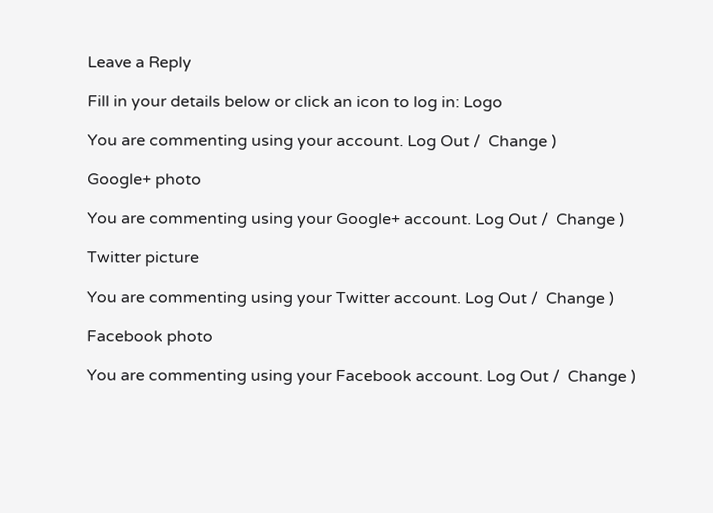Leave a Reply

Fill in your details below or click an icon to log in: Logo

You are commenting using your account. Log Out /  Change )

Google+ photo

You are commenting using your Google+ account. Log Out /  Change )

Twitter picture

You are commenting using your Twitter account. Log Out /  Change )

Facebook photo

You are commenting using your Facebook account. Log Out /  Change )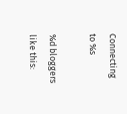Connecting to %s

%d bloggers like this: